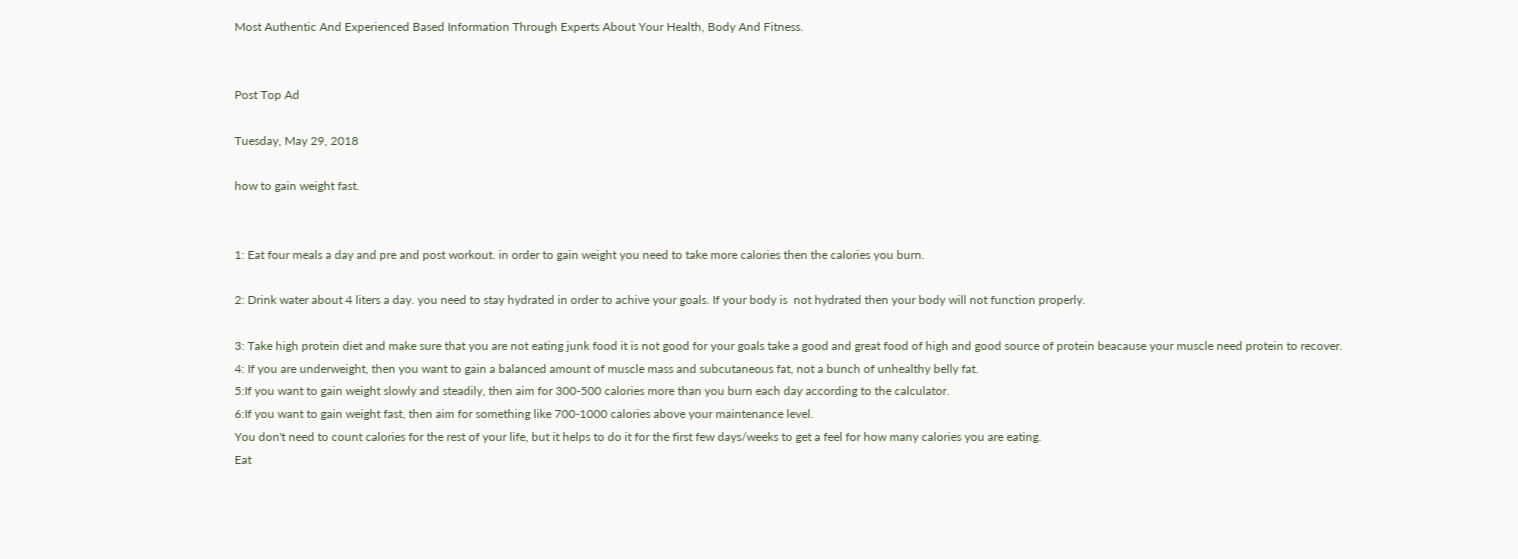Most Authentic And Experienced Based Information Through Experts About Your Health, Body And Fitness.


Post Top Ad

Tuesday, May 29, 2018

how to gain weight fast.


1: Eat four meals a day and pre and post workout. in order to gain weight you need to take more calories then the calories you burn.

2: Drink water about 4 liters a day. you need to stay hydrated in order to achive your goals. If your body is  not hydrated then your body will not function properly.

3: Take high protein diet and make sure that you are not eating junk food it is not good for your goals take a good and great food of high and good source of protein beacause your muscle need protein to recover.
4: If you are underweight, then you want to gain a balanced amount of muscle mass and subcutaneous fat, not a bunch of unhealthy belly fat.
5:If you want to gain weight slowly and steadily, then aim for 300-500 calories more than you burn each day according to the calculator.
6:If you want to gain weight fast, then aim for something like 700-1000 calories above your maintenance level.
You don't need to count calories for the rest of your life, but it helps to do it for the first few days/weeks to get a feel for how many calories you are eating.
Eat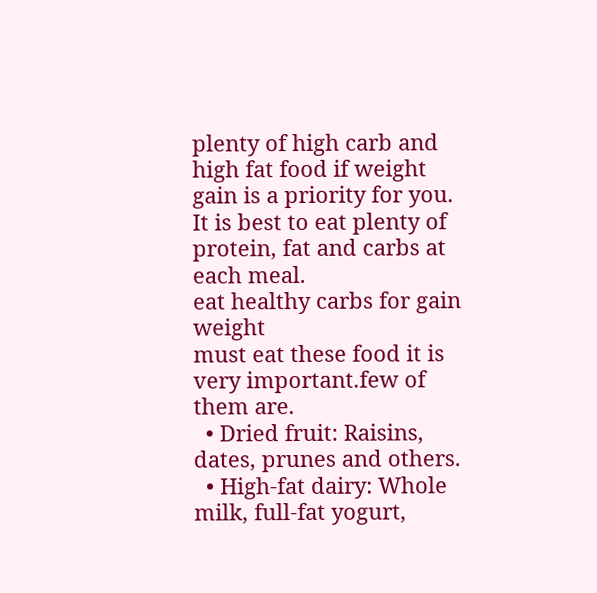plenty of high carb and high fat food if weight gain is a priority for you. It is best to eat plenty of protein, fat and carbs at each meal.
eat healthy carbs for gain weight
must eat these food it is very important.few of them are.
  • Dried fruit: Raisins, dates, prunes and others.
  • High-fat dairy: Whole milk, full-fat yogurt,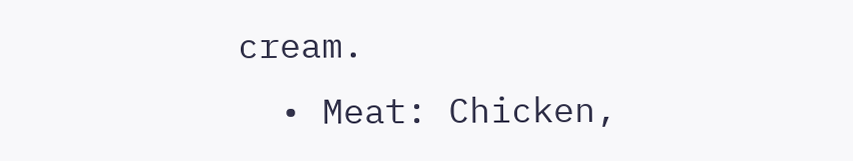cream.
  • Meat: Chicken,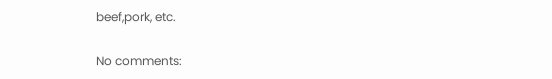beef,pork, etc.

No comments: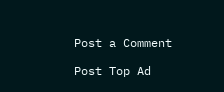Post a Comment

Post Top Ad